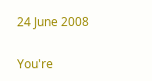24 June 2008

You're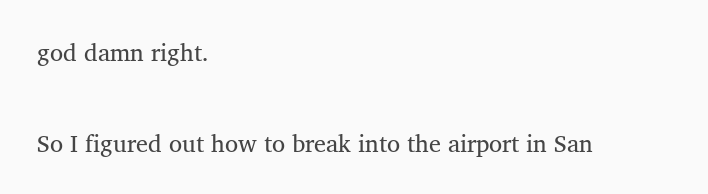god damn right.

So I figured out how to break into the airport in San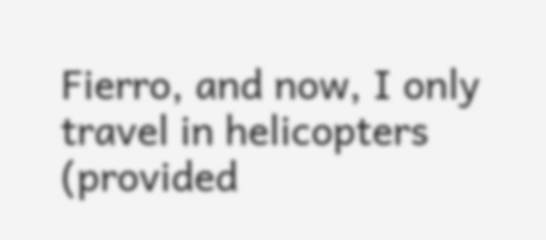Fierro, and now, I only travel in helicopters (provided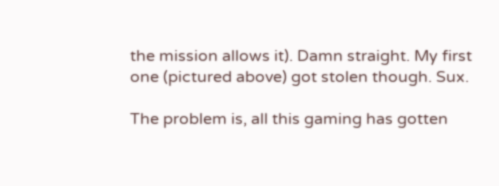the mission allows it). Damn straight. My first one (pictured above) got stolen though. Sux.

The problem is, all this gaming has gotten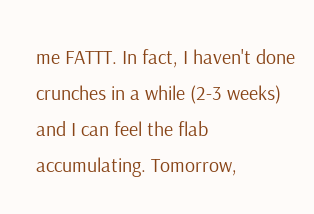me FATTT. In fact, I haven't done crunches in a while (2-3 weeks) and I can feel the flab accumulating. Tomorrow,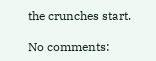the crunches start.

No comments: